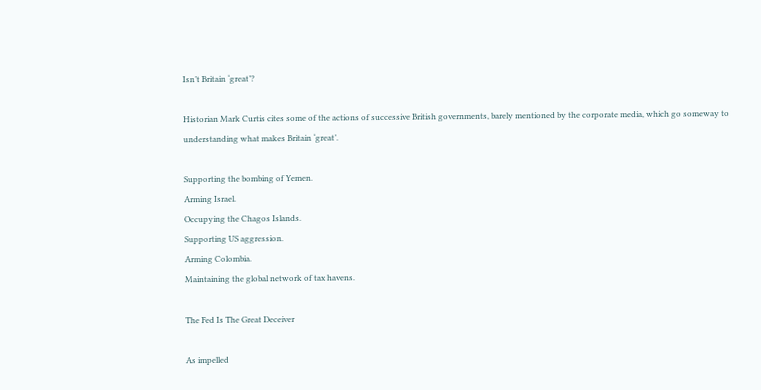Isn’t Britain ‘great’?

Historian Mark Curtis cites some of the actions of successive British governments, barely mentioned by the corporate media, which go someway to understanding what makes Britain ‘great’.

Supporting the bombing of Yemen.
Arming Israel.
Occupying the Chagos Islands.
Supporting US aggression.
Arming Colombia.
Maintaining the global network of tax havens.

The Fed Is The Great Deceiver

As impelled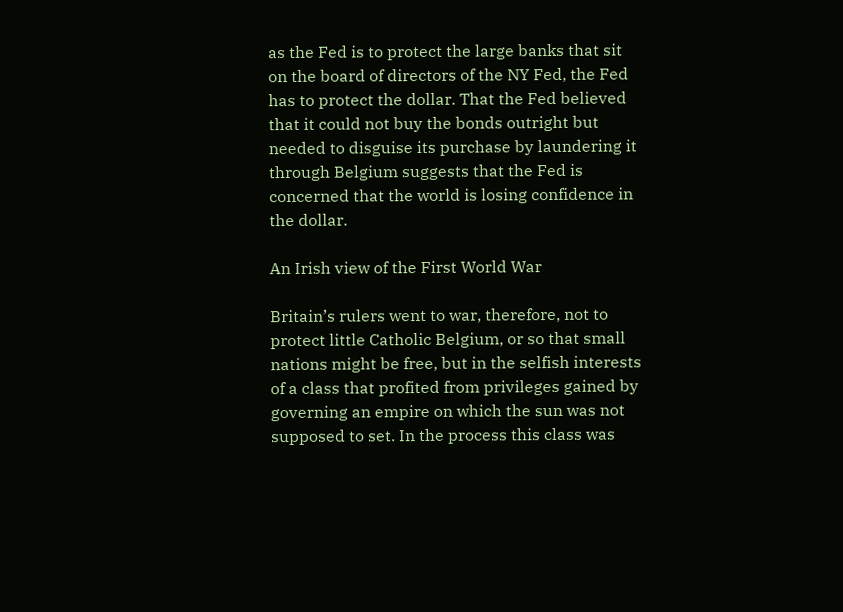as the Fed is to protect the large banks that sit on the board of directors of the NY Fed, the Fed has to protect the dollar. That the Fed believed that it could not buy the bonds outright but needed to disguise its purchase by laundering it through Belgium suggests that the Fed is concerned that the world is losing confidence in the dollar.

An Irish view of the First World War

Britain’s rulers went to war, therefore, not to protect little Catholic Belgium, or so that small nations might be free, but in the selfish interests of a class that profited from privileges gained by governing an empire on which the sun was not supposed to set. In the process this class was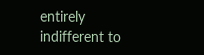entirely indifferent to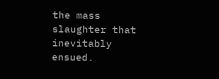the mass slaughter that inevitably ensued.